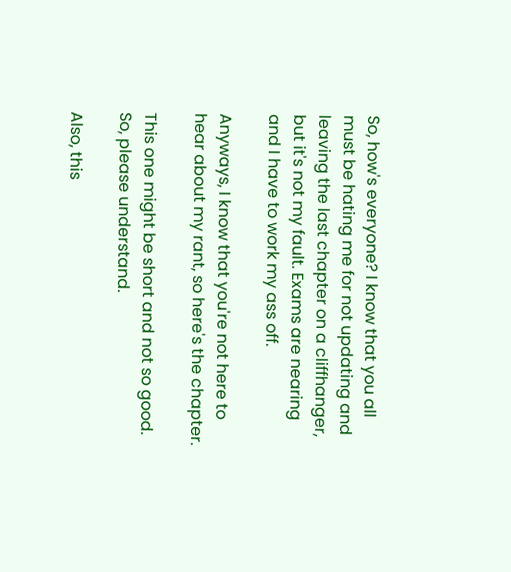So, how's everyone? I know that you all must be hating me for not updating and leaving the last chapter on a cliffhanger, but it's not my fault. Exams are nearing and I have to work my ass off.

Anyways, I know that you're not here to hear about my rant, so here's the chapter.

This one might be short and not so good. So, please understand.

Also, this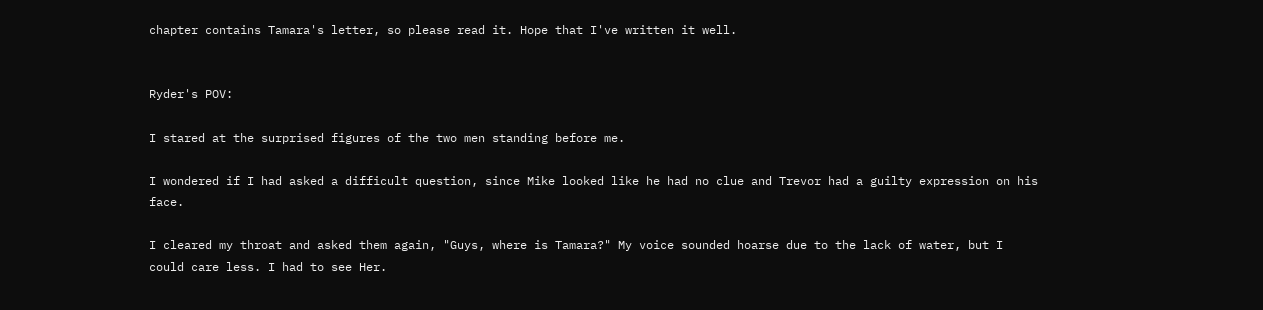chapter contains Tamara's letter, so please read it. Hope that I've written it well.


Ryder's POV:

I stared at the surprised figures of the two men standing before me.

I wondered if I had asked a difficult question, since Mike looked like he had no clue and Trevor had a guilty expression on his face.

I cleared my throat and asked them again, "Guys, where is Tamara?" My voice sounded hoarse due to the lack of water, but I could care less. I had to see Her.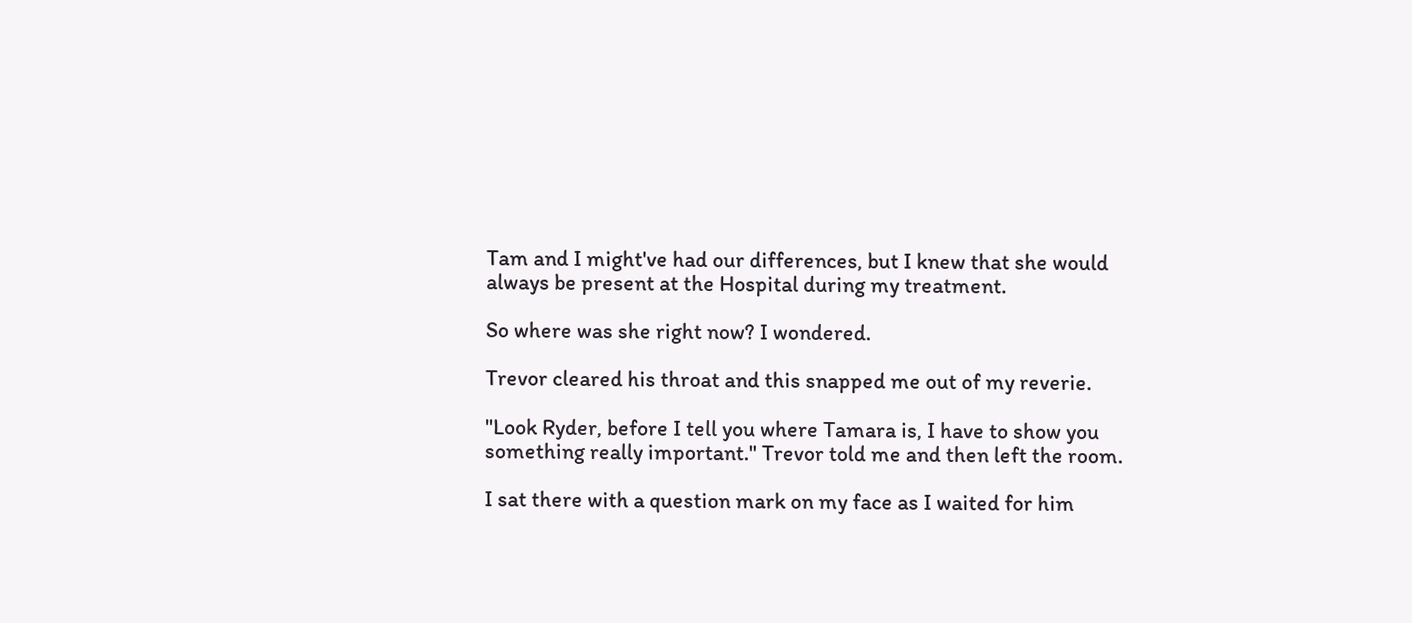Tam and I might've had our differences, but I knew that she would always be present at the Hospital during my treatment.

So where was she right now? I wondered.

Trevor cleared his throat and this snapped me out of my reverie.

"Look Ryder, before I tell you where Tamara is, I have to show you something really important." Trevor told me and then left the room.

I sat there with a question mark on my face as I waited for him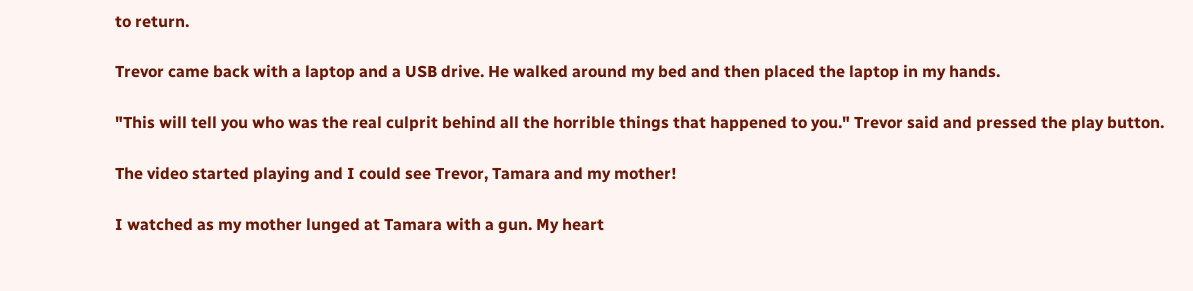to return.

Trevor came back with a laptop and a USB drive. He walked around my bed and then placed the laptop in my hands.

"This will tell you who was the real culprit behind all the horrible things that happened to you." Trevor said and pressed the play button.

The video started playing and I could see Trevor, Tamara and my mother!

I watched as my mother lunged at Tamara with a gun. My heart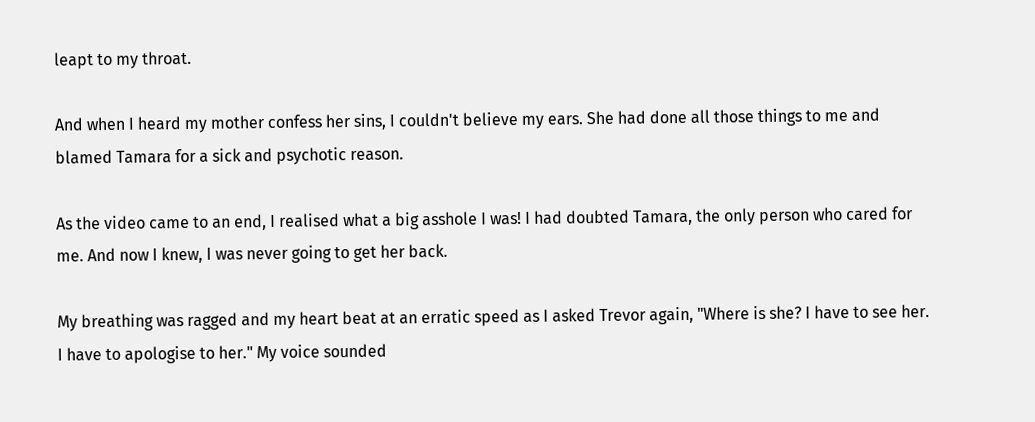leapt to my throat.

And when I heard my mother confess her sins, I couldn't believe my ears. She had done all those things to me and blamed Tamara for a sick and psychotic reason.

As the video came to an end, I realised what a big asshole I was! I had doubted Tamara, the only person who cared for me. And now I knew, I was never going to get her back.

My breathing was ragged and my heart beat at an erratic speed as I asked Trevor again, "Where is she? I have to see her. I have to apologise to her." My voice sounded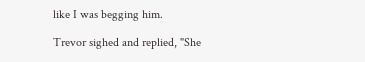like I was begging him.

Trevor sighed and replied, "She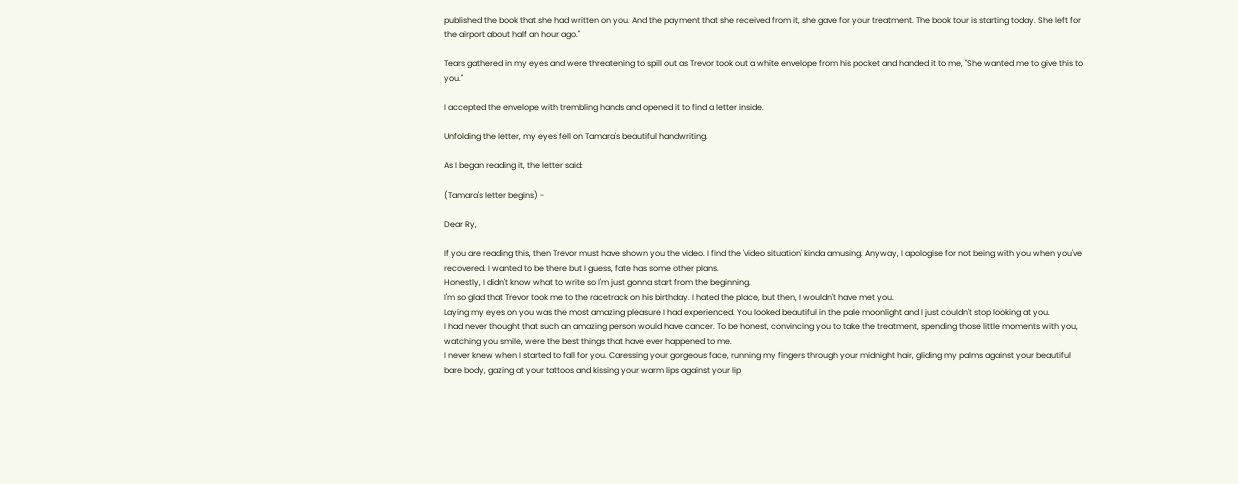published the book that she had written on you. And the payment that she received from it, she gave for your treatment. The book tour is starting today. She left for the airport about half an hour ago."

Tears gathered in my eyes and were threatening to spill out as Trevor took out a white envelope from his pocket and handed it to me, "She wanted me to give this to you."

I accepted the envelope with trembling hands and opened it to find a letter inside.

Unfolding the letter, my eyes fell on Tamara's beautiful handwriting.

As I began reading it, the letter said:

(Tamara's letter begins) -

Dear Ry,

If you are reading this, then Trevor must have shown you the video. I find the 'video situation' kinda amusing. Anyway, I apologise for not being with you when you've recovered. I wanted to be there but I guess, fate has some other plans.
Honestly, I didn't know what to write so I'm just gonna start from the beginning.
I'm so glad that Trevor took me to the racetrack on his birthday. I hated the place, but then, I wouldn't have met you.
Laying my eyes on you was the most amazing pleasure I had experienced. You looked beautiful in the pale moonlight and I just couldn't stop looking at you.
I had never thought that such an amazing person would have cancer. To be honest, convincing you to take the treatment, spending those little moments with you, watching you smile, were the best things that have ever happened to me.
I never knew when I started to fall for you. Caressing your gorgeous face, running my fingers through your midnight hair, gliding my palms against your beautiful bare body, gazing at your tattoos and kissing your warm lips against your lip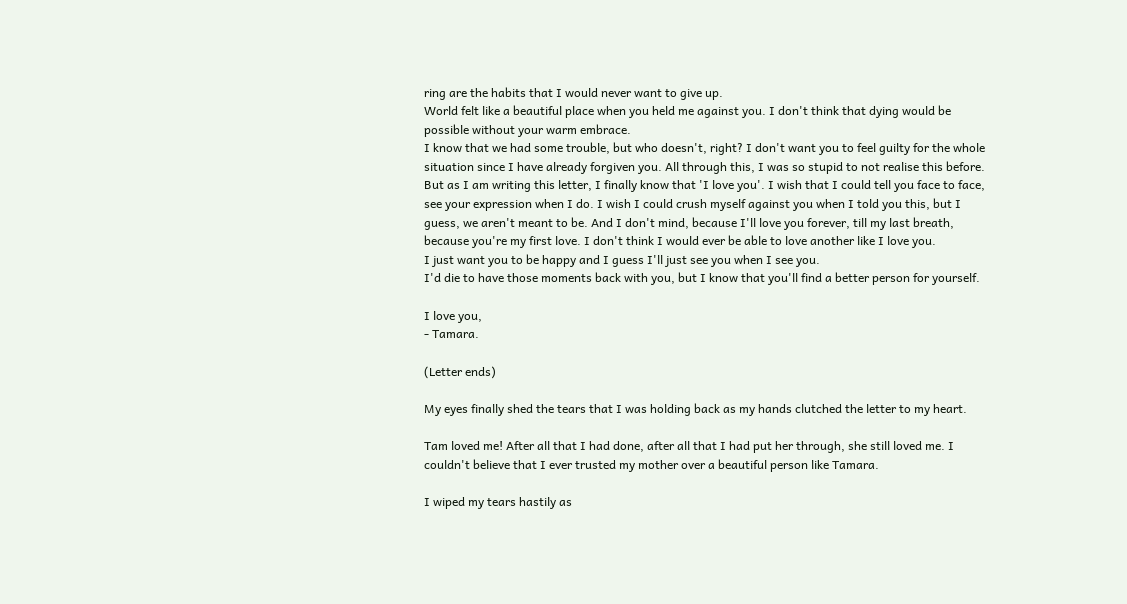ring are the habits that I would never want to give up.
World felt like a beautiful place when you held me against you. I don't think that dying would be possible without your warm embrace.
I know that we had some trouble, but who doesn't, right? I don't want you to feel guilty for the whole situation since I have already forgiven you. All through this, I was so stupid to not realise this before.
But as I am writing this letter, I finally know that 'I love you'. I wish that I could tell you face to face, see your expression when I do. I wish I could crush myself against you when I told you this, but I guess, we aren't meant to be. And I don't mind, because I'll love you forever, till my last breath, because you're my first love. I don't think I would ever be able to love another like I love you.
I just want you to be happy and I guess I'll just see you when I see you.
I'd die to have those moments back with you, but I know that you'll find a better person for yourself.

I love you,
- Tamara.

(Letter ends)

My eyes finally shed the tears that I was holding back as my hands clutched the letter to my heart.

Tam loved me! After all that I had done, after all that I had put her through, she still loved me. I couldn't believe that I ever trusted my mother over a beautiful person like Tamara.

I wiped my tears hastily as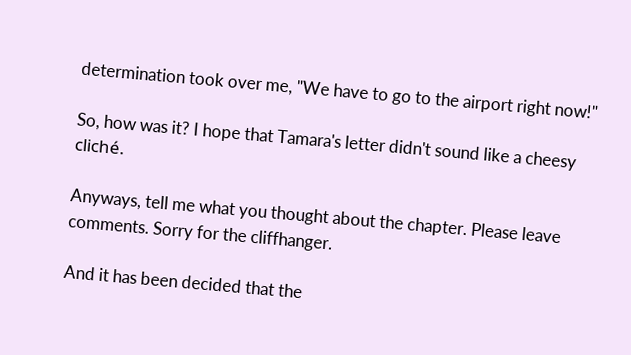determination took over me, "We have to go to the airport right now!"

So, how was it? I hope that Tamara's letter didn't sound like a cheesy cliché.

Anyways, tell me what you thought about the chapter. Please leave comments. Sorry for the cliffhanger.

And it has been decided that the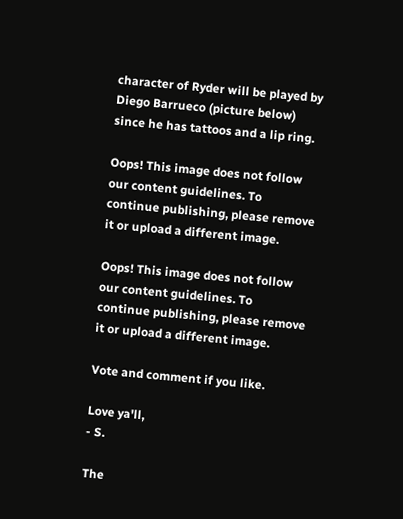character of Ryder will be played by Diego Barrueco (picture below) since he has tattoos and a lip ring.

Oops! This image does not follow our content guidelines. To continue publishing, please remove it or upload a different image.

Oops! This image does not follow our content guidelines. To continue publishing, please remove it or upload a different image.

Vote and comment if you like.

Love ya'll,
- S.

The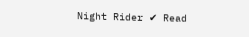Night Rider ✔ Read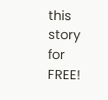this story for FREE!